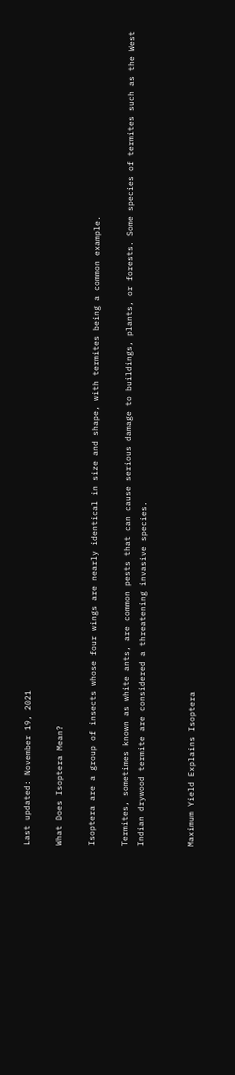Last updated: November 19, 2021

What Does Isoptera Mean?

Isoptera are a group of insects whose four wings are nearly identical in size and shape, with termites being a common example.

Termites, sometimes known as white ants, are common pests that can cause serious damage to buildings, plants, or forests. Some species of termites such as the West Indian drywood termite are considered a threatening invasive species.


Maximum Yield Explains Isoptera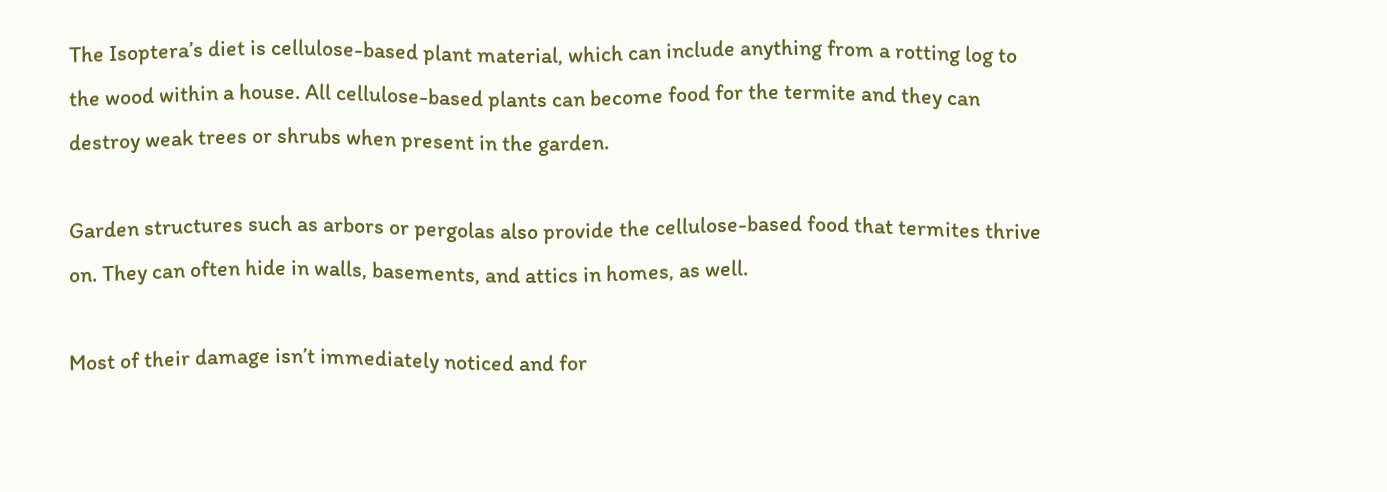The Isoptera’s diet is cellulose-based plant material, which can include anything from a rotting log to the wood within a house. All cellulose-based plants can become food for the termite and they can destroy weak trees or shrubs when present in the garden.

Garden structures such as arbors or pergolas also provide the cellulose-based food that termites thrive on. They can often hide in walls, basements, and attics in homes, as well.

Most of their damage isn’t immediately noticed and for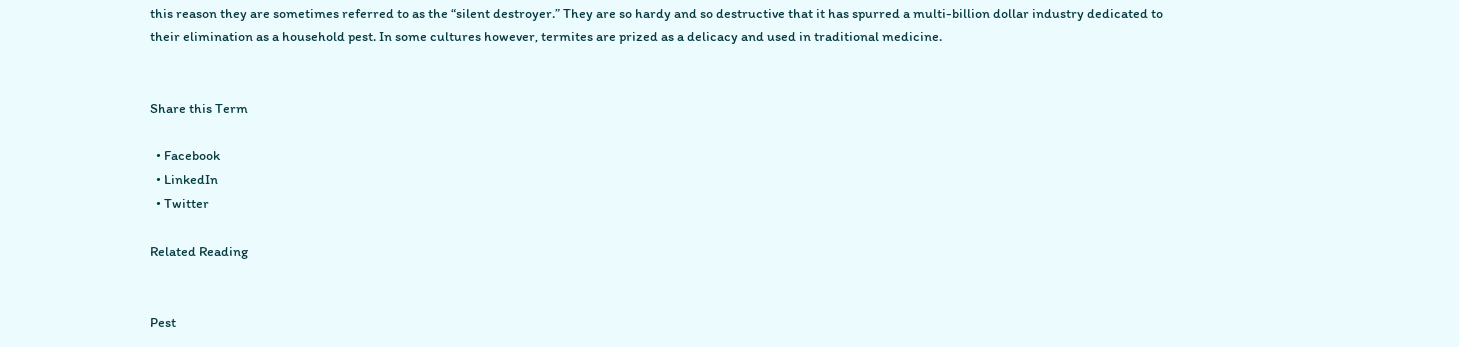this reason they are sometimes referred to as the “silent destroyer.” They are so hardy and so destructive that it has spurred a multi-billion dollar industry dedicated to their elimination as a household pest. In some cultures however, termites are prized as a delicacy and used in traditional medicine.


Share this Term

  • Facebook
  • LinkedIn
  • Twitter

Related Reading


Pest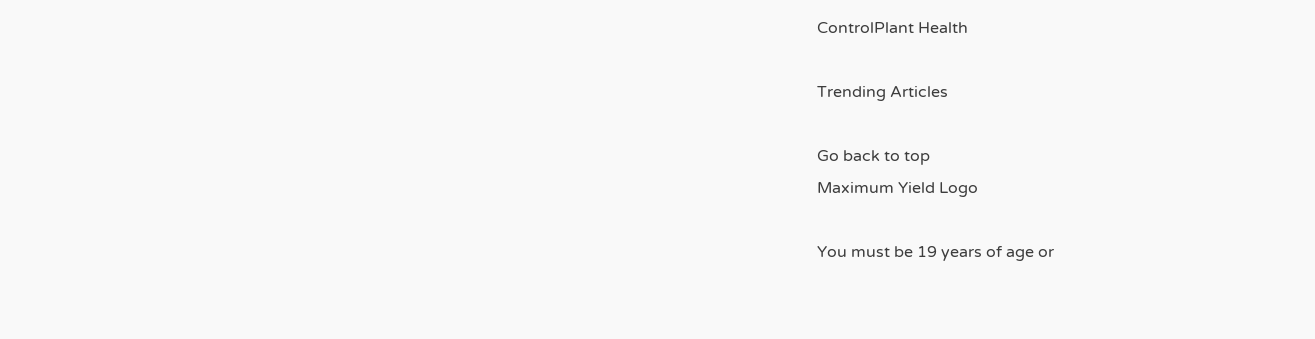ControlPlant Health

Trending Articles

Go back to top
Maximum Yield Logo

You must be 19 years of age or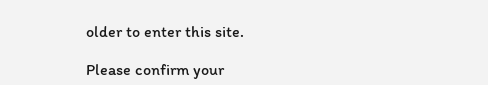older to enter this site.

Please confirm your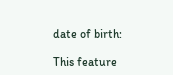date of birth:

This feature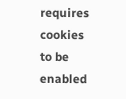requires cookies to be enabled